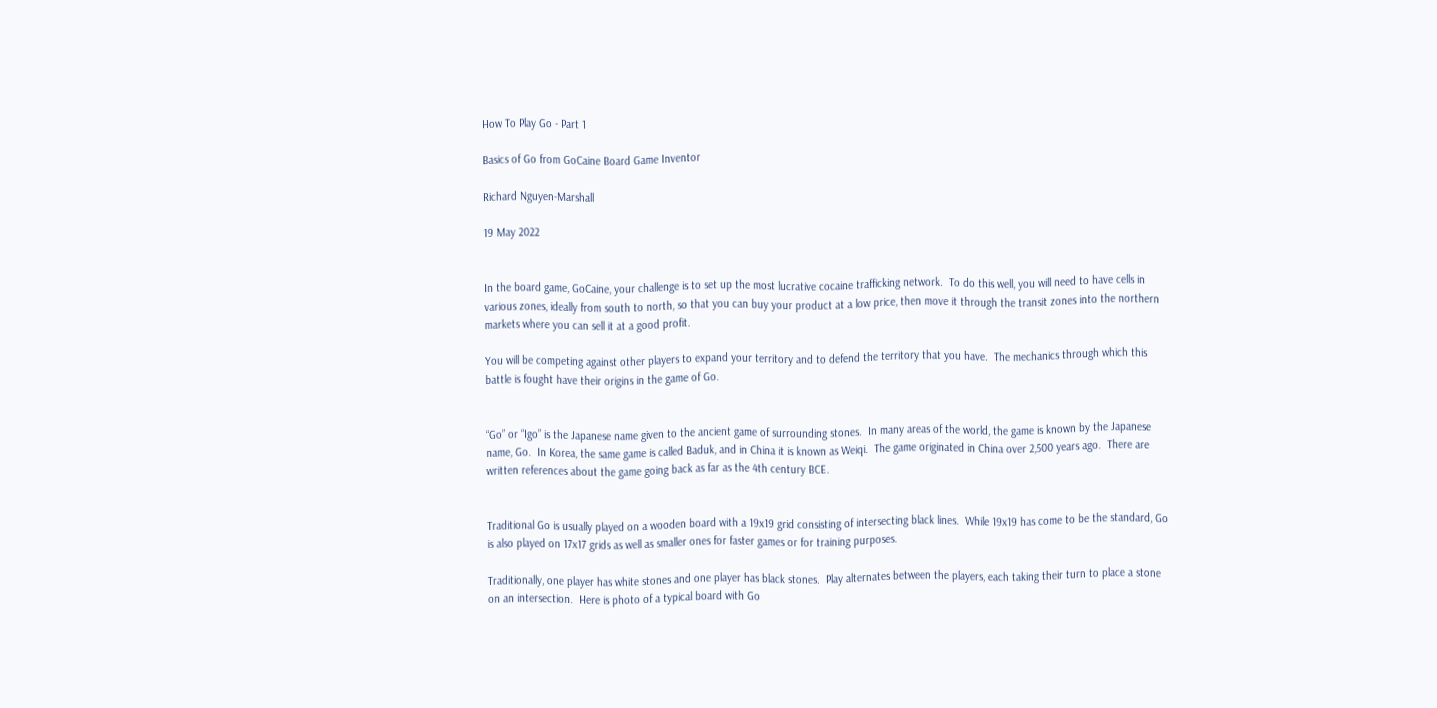How To Play Go - Part 1

Basics of Go from GoCaine Board Game Inventor

Richard Nguyen-Marshall

19 May 2022


In the board game, GoCaine, your challenge is to set up the most lucrative cocaine trafficking network.  To do this well, you will need to have cells in various zones, ideally from south to north, so that you can buy your product at a low price, then move it through the transit zones into the northern markets where you can sell it at a good profit.

You will be competing against other players to expand your territory and to defend the territory that you have.  The mechanics through which this battle is fought have their origins in the game of Go.


“Go” or “Igo” is the Japanese name given to the ancient game of surrounding stones.  In many areas of the world, the game is known by the Japanese name, Go.  In Korea, the same game is called Baduk, and in China it is known as Weiqi.  The game originated in China over 2,500 years ago.  There are written references about the game going back as far as the 4th century BCE.


Traditional Go is usually played on a wooden board with a 19x19 grid consisting of intersecting black lines.  While 19x19 has come to be the standard, Go is also played on 17x17 grids as well as smaller ones for faster games or for training purposes.

Traditionally, one player has white stones and one player has black stones.  Play alternates between the players, each taking their turn to place a stone on an intersection.  Here is photo of a typical board with Go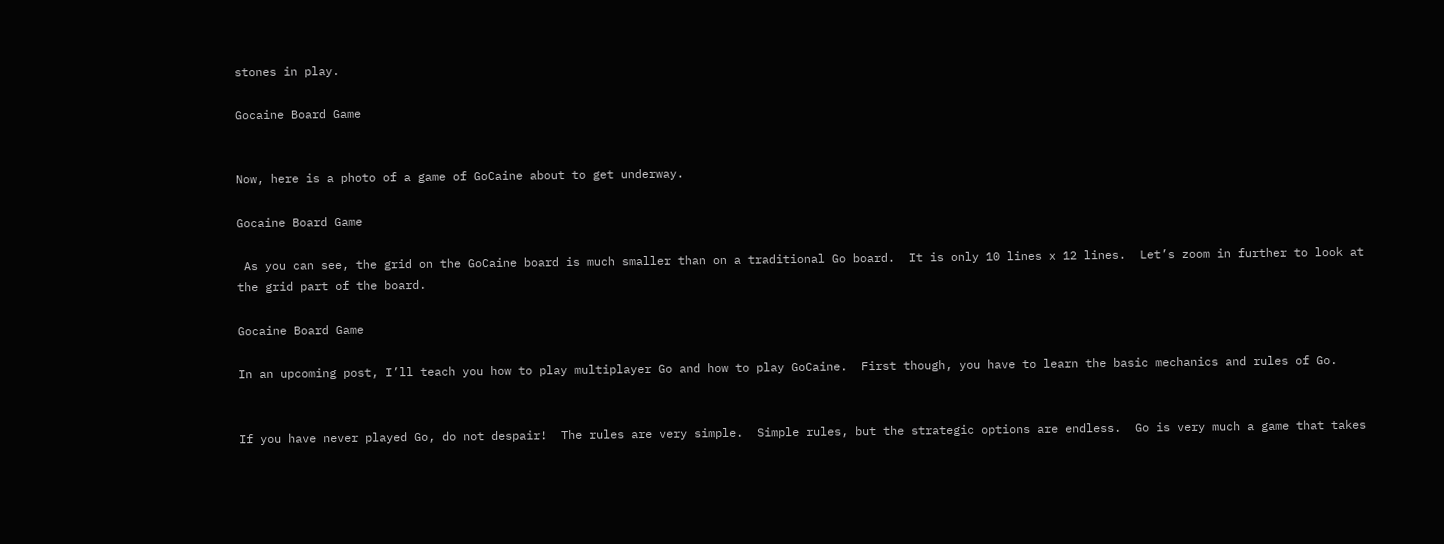stones in play.

Gocaine Board Game


Now, here is a photo of a game of GoCaine about to get underway.

Gocaine Board Game

 As you can see, the grid on the GoCaine board is much smaller than on a traditional Go board.  It is only 10 lines x 12 lines.  Let’s zoom in further to look at the grid part of the board.

Gocaine Board Game

In an upcoming post, I’ll teach you how to play multiplayer Go and how to play GoCaine.  First though, you have to learn the basic mechanics and rules of Go.


If you have never played Go, do not despair!  The rules are very simple.  Simple rules, but the strategic options are endless.  Go is very much a game that takes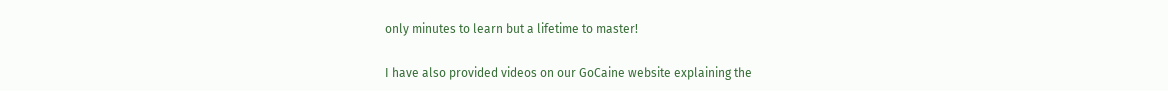only minutes to learn but a lifetime to master!

I have also provided videos on our GoCaine website explaining the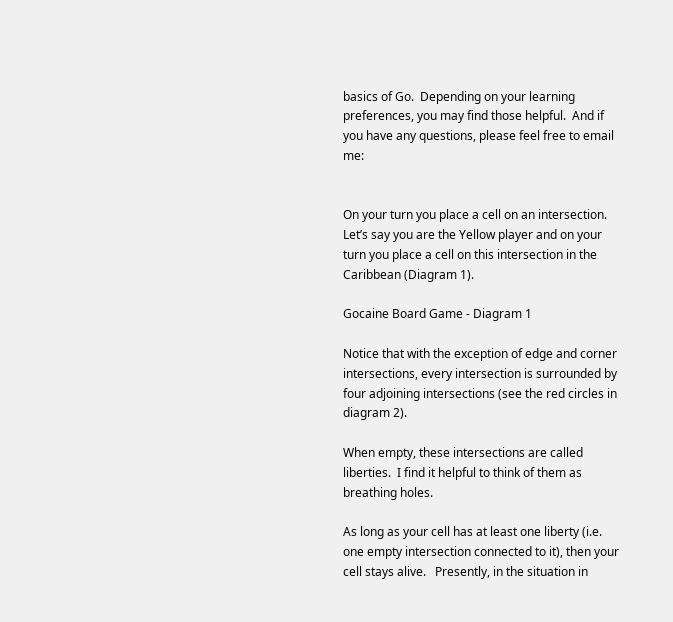basics of Go.  Depending on your learning preferences, you may find those helpful.  And if you have any questions, please feel free to email me:


On your turn you place a cell on an intersection.  Let’s say you are the Yellow player and on your turn you place a cell on this intersection in the Caribbean (Diagram 1).

Gocaine Board Game - Diagram 1

Notice that with the exception of edge and corner intersections, every intersection is surrounded by four adjoining intersections (see the red circles in diagram 2).

When empty, these intersections are called liberties.  I find it helpful to think of them as breathing holes.

As long as your cell has at least one liberty (i.e. one empty intersection connected to it), then your cell stays alive.   Presently, in the situation in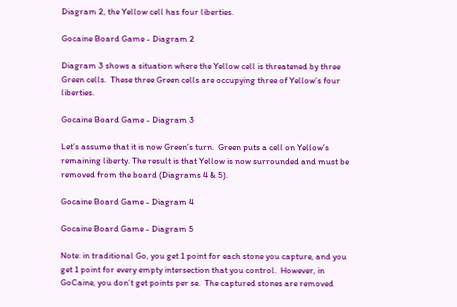Diagram 2, the Yellow cell has four liberties.

Gocaine Board Game - Diagram 2

Diagram 3 shows a situation where the Yellow cell is threatened by three Green cells.  These three Green cells are occupying three of Yellow’s four liberties.

Gocaine Board Game - Diagram 3

Let’s assume that it is now Green’s turn.  Green puts a cell on Yellow’s remaining liberty. The result is that Yellow is now surrounded and must be removed from the board (Diagrams 4 & 5).

Gocaine Board Game - Diagram 4

Gocaine Board Game - Diagram 5

Note: in traditional Go, you get 1 point for each stone you capture, and you get 1 point for every empty intersection that you control.  However, in GoCaine, you don’t get points per se.  The captured stones are removed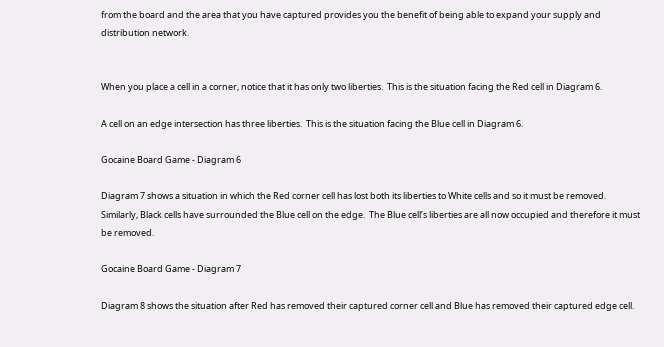from the board and the area that you have captured provides you the benefit of being able to expand your supply and distribution network.


When you place a cell in a corner, notice that it has only two liberties.  This is the situation facing the Red cell in Diagram 6.

A cell on an edge intersection has three liberties.  This is the situation facing the Blue cell in Diagram 6.

Gocaine Board Game - Diagram 6

Diagram 7 shows a situation in which the Red corner cell has lost both its liberties to White cells and so it must be removed. Similarly, Black cells have surrounded the Blue cell on the edge.  The Blue cell’s liberties are all now occupied and therefore it must be removed.

Gocaine Board Game - Diagram 7

Diagram 8 shows the situation after Red has removed their captured corner cell and Blue has removed their captured edge cell.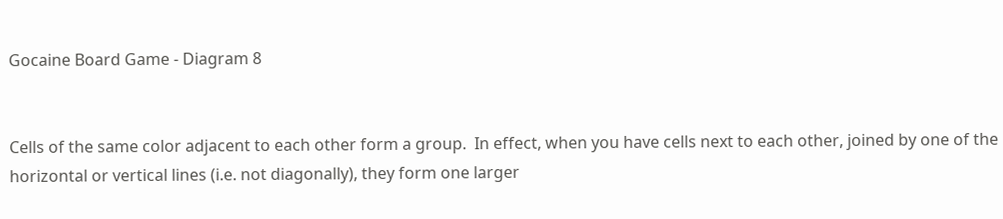Gocaine Board Game - Diagram 8


Cells of the same color adjacent to each other form a group.  In effect, when you have cells next to each other, joined by one of the horizontal or vertical lines (i.e. not diagonally), they form one larger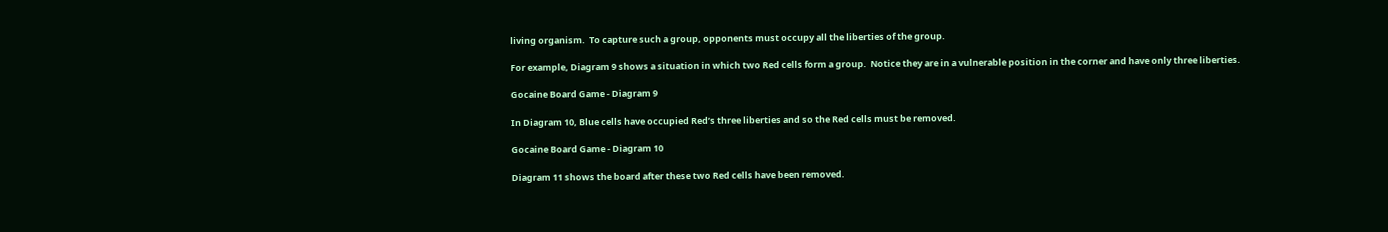living organism.  To capture such a group, opponents must occupy all the liberties of the group.

For example, Diagram 9 shows a situation in which two Red cells form a group.  Notice they are in a vulnerable position in the corner and have only three liberties.

Gocaine Board Game - Diagram 9

In Diagram 10, Blue cells have occupied Red’s three liberties and so the Red cells must be removed.

Gocaine Board Game - Diagram 10

Diagram 11 shows the board after these two Red cells have been removed.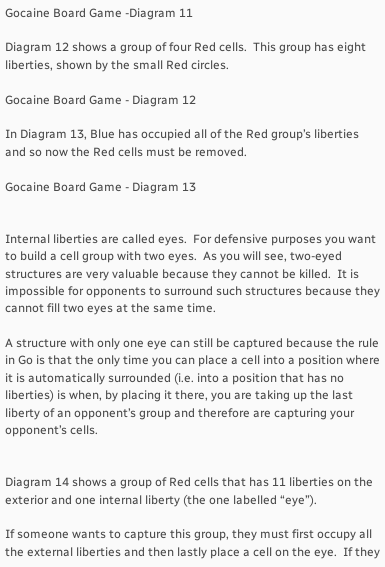Gocaine Board Game -Diagram 11

Diagram 12 shows a group of four Red cells.  This group has eight liberties, shown by the small Red circles.

Gocaine Board Game - Diagram 12

In Diagram 13, Blue has occupied all of the Red group’s liberties and so now the Red cells must be removed.

Gocaine Board Game - Diagram 13


Internal liberties are called eyes.  For defensive purposes you want to build a cell group with two eyes.  As you will see, two-eyed structures are very valuable because they cannot be killed.  It is impossible for opponents to surround such structures because they cannot fill two eyes at the same time.

A structure with only one eye can still be captured because the rule in Go is that the only time you can place a cell into a position where it is automatically surrounded (i.e. into a position that has no liberties) is when, by placing it there, you are taking up the last liberty of an opponent’s group and therefore are capturing your opponent’s cells.


Diagram 14 shows a group of Red cells that has 11 liberties on the exterior and one internal liberty (the one labelled “eye”).

If someone wants to capture this group, they must first occupy all the external liberties and then lastly place a cell on the eye.  If they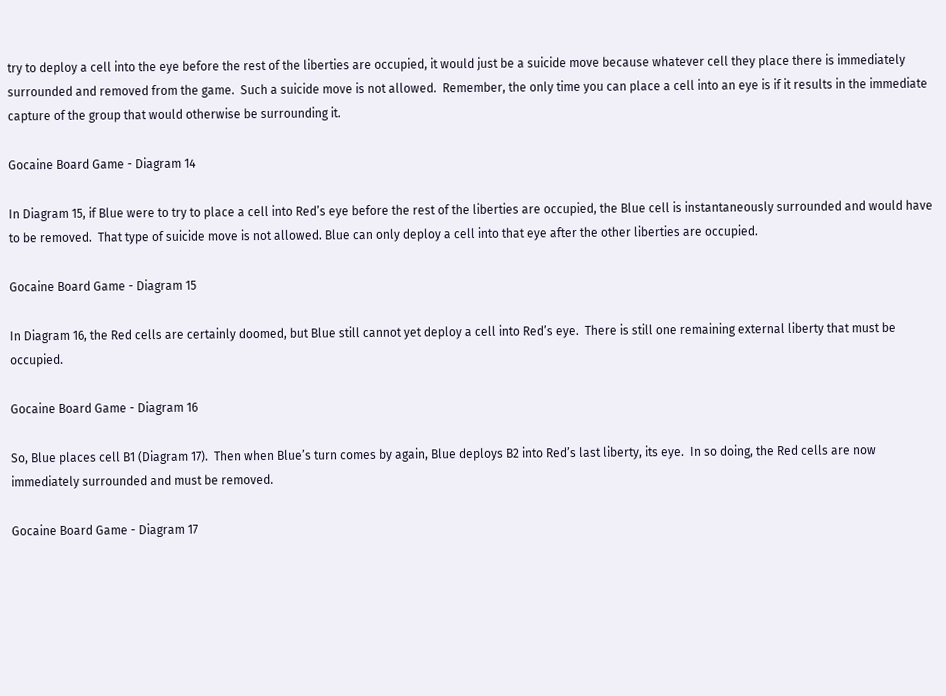try to deploy a cell into the eye before the rest of the liberties are occupied, it would just be a suicide move because whatever cell they place there is immediately surrounded and removed from the game.  Such a suicide move is not allowed.  Remember, the only time you can place a cell into an eye is if it results in the immediate capture of the group that would otherwise be surrounding it.

Gocaine Board Game - Diagram 14

In Diagram 15, if Blue were to try to place a cell into Red’s eye before the rest of the liberties are occupied, the Blue cell is instantaneously surrounded and would have to be removed.  That type of suicide move is not allowed. Blue can only deploy a cell into that eye after the other liberties are occupied.

Gocaine Board Game - Diagram 15

In Diagram 16, the Red cells are certainly doomed, but Blue still cannot yet deploy a cell into Red’s eye.  There is still one remaining external liberty that must be occupied.

Gocaine Board Game - Diagram 16

So, Blue places cell B1 (Diagram 17).  Then when Blue’s turn comes by again, Blue deploys B2 into Red’s last liberty, its eye.  In so doing, the Red cells are now immediately surrounded and must be removed.

Gocaine Board Game - Diagram 17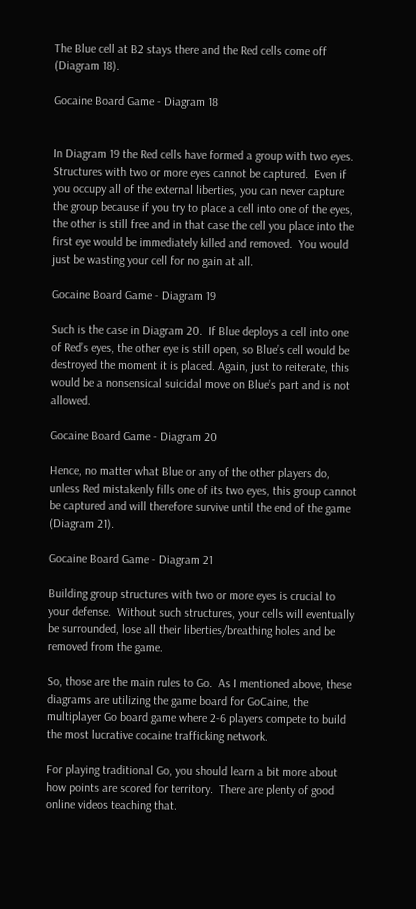The Blue cell at B2 stays there and the Red cells come off (Diagram 18).

Gocaine Board Game - Diagram 18


In Diagram 19 the Red cells have formed a group with two eyes.  Structures with two or more eyes cannot be captured.  Even if you occupy all of the external liberties, you can never capture the group because if you try to place a cell into one of the eyes, the other is still free and in that case the cell you place into the first eye would be immediately killed and removed.  You would just be wasting your cell for no gain at all.

Gocaine Board Game - Diagram 19

Such is the case in Diagram 20.  If Blue deploys a cell into one of Red’s eyes, the other eye is still open, so Blue’s cell would be destroyed the moment it is placed. Again, just to reiterate, this would be a nonsensical suicidal move on Blue’s part and is not allowed.

Gocaine Board Game - Diagram 20

Hence, no matter what Blue or any of the other players do, unless Red mistakenly fills one of its two eyes, this group cannot be captured and will therefore survive until the end of the game (Diagram 21).

Gocaine Board Game - Diagram 21

Building group structures with two or more eyes is crucial to your defense.  Without such structures, your cells will eventually be surrounded, lose all their liberties/breathing holes and be removed from the game.

So, those are the main rules to Go.  As I mentioned above, these diagrams are utilizing the game board for GoCaine, the multiplayer Go board game where 2-6 players compete to build the most lucrative cocaine trafficking network.

For playing traditional Go, you should learn a bit more about how points are scored for territory.  There are plenty of good online videos teaching that.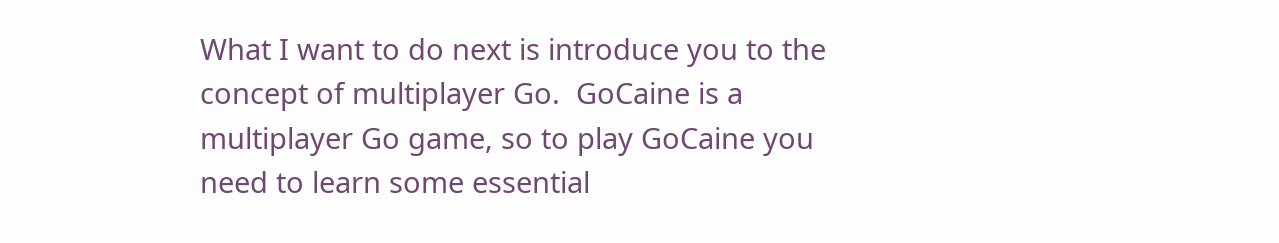What I want to do next is introduce you to the concept of multiplayer Go.  GoCaine is a multiplayer Go game, so to play GoCaine you need to learn some essential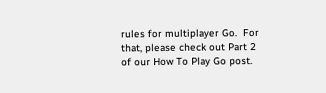rules for multiplayer Go.  For that, please check out Part 2 of our How To Play Go post.